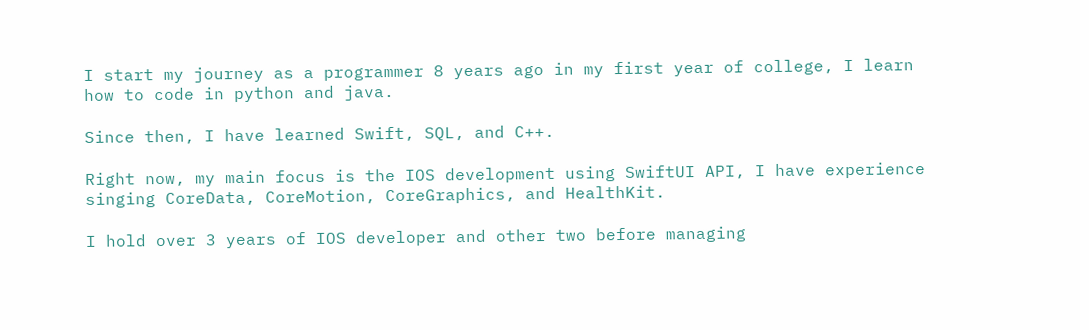I start my journey as a programmer 8 years ago in my first year of college, I learn how to code in python and java.

Since then, I have learned Swift, SQL, and C++.

Right now, my main focus is the IOS development using SwiftUI API, I have experience singing CoreData, CoreMotion, CoreGraphics, and HealthKit.

I hold over 3 years of IOS developer and other two before managing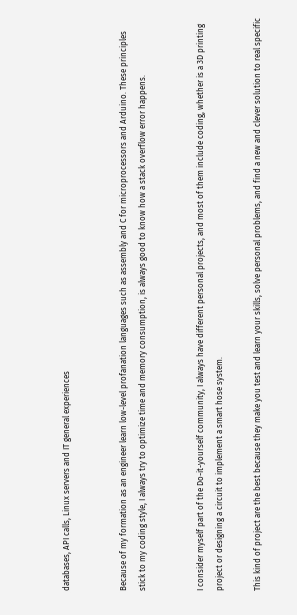databases, API calls, Linux servers and IT general experiences


Because of my formation as an engineer learn low-level profanation languages such as assembly and C for microprocessors and Arduino. These principles stick to my coding style, I always try to optimize time and memory consumption, is always good to know how a stack overflow error happens.


I consider myself part of the Do-it-yourself community, I always have different personal projects, and most of them include coding, whether is a 3D printing project or designing a circuit to implement a smart hose system.

This kind of project are the best because they make you test and learn your skills, solve personal problems, and find a new and clever solution to real specific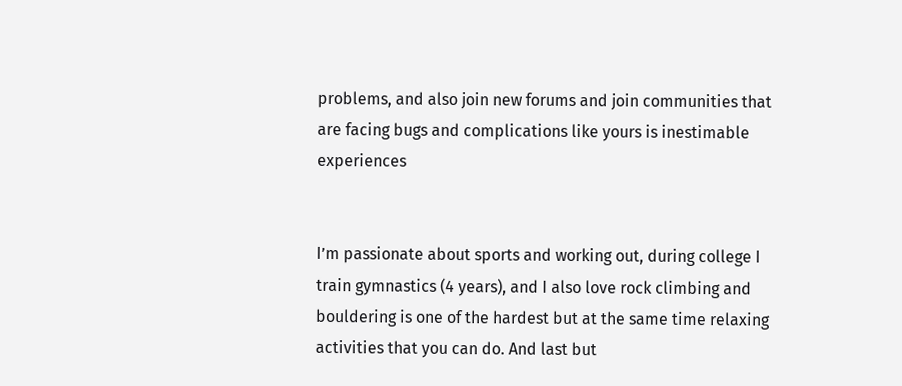problems, and also join new forums and join communities that are facing bugs and complications like yours is inestimable experiences


I’m passionate about sports and working out, during college I train gymnastics (4 years), and I also love rock climbing and bouldering is one of the hardest but at the same time relaxing activities that you can do. And last but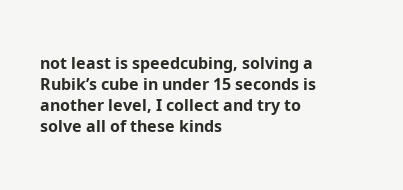not least is speedcubing, solving a Rubik’s cube in under 15 seconds is another level, I collect and try to solve all of these kinds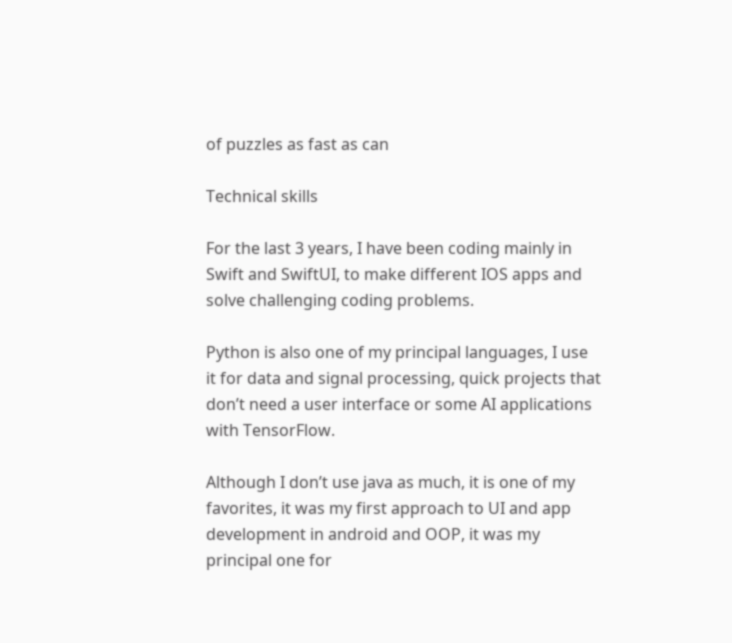of puzzles as fast as can

Technical skills

For the last 3 years, I have been coding mainly in Swift and SwiftUI, to make different IOS apps and solve challenging coding problems.

Python is also one of my principal languages, I use it for data and signal processing, quick projects that don’t need a user interface or some AI applications with TensorFlow.

Although I don’t use java as much, it is one of my favorites, it was my first approach to UI and app development in android and OOP, it was my principal one for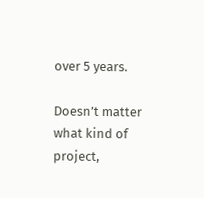over 5 years.

Doesn’t matter what kind of project,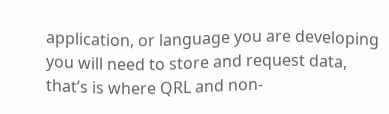application, or language you are developing you will need to store and request data, that’s is where QRL and non-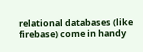relational databases (like firebase) come in handy